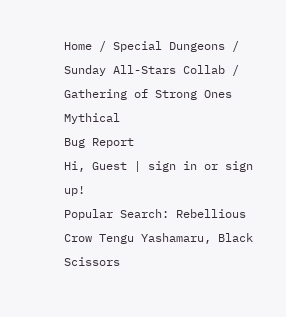Home / Special Dungeons / Sunday All-Stars Collab / Gathering of Strong Ones Mythical
Bug Report
Hi, Guest | sign in or sign up!
Popular Search: Rebellious Crow Tengu Yashamaru, Black Scissors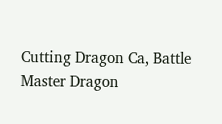Cutting Dragon Ca, Battle Master Dragon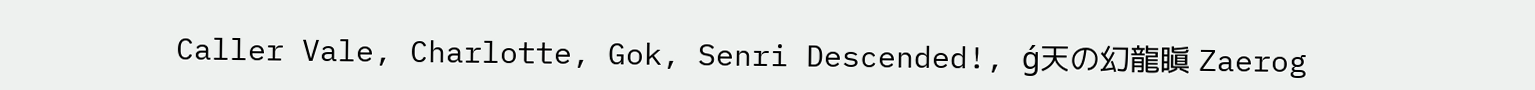Caller Vale, Charlotte, Gok, Senri Descended!, ǵ天の幻龍瞋 Zaerog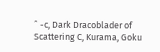ˆ -c, Dark Dracoblader of Scattering C, Kurama, Goku